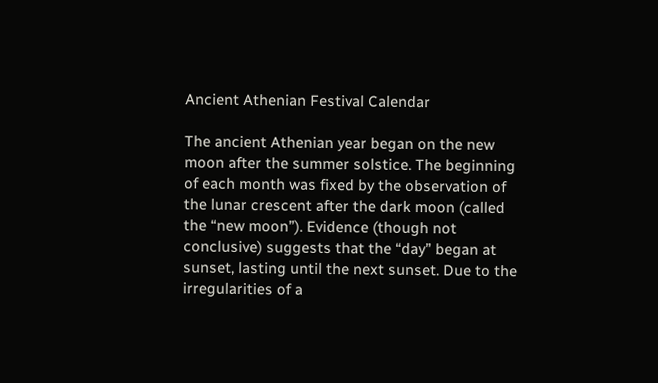Ancient Athenian Festival Calendar

The ancient Athenian year began on the new moon after the summer solstice. The beginning of each month was fixed by the observation of the lunar crescent after the dark moon (called the “new moon”). Evidence (though not conclusive) suggests that the “day” began at sunset, lasting until the next sunset. Due to the irregularities of a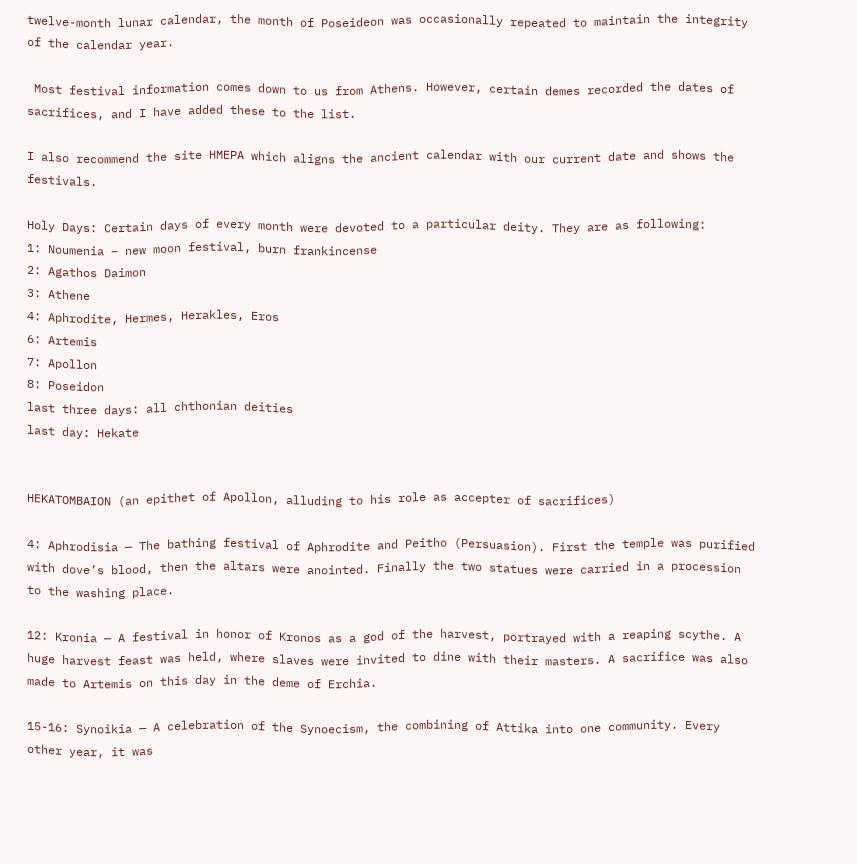twelve-month lunar calendar, the month of Poseideon was occasionally repeated to maintain the integrity of the calendar year.

 Most festival information comes down to us from Athens. However, certain demes recorded the dates of sacrifices, and I have added these to the list.

I also recommend the site HMEPA which aligns the ancient calendar with our current date and shows the festivals.

Holy Days: Certain days of every month were devoted to a particular deity. They are as following:
1: Noumenia – new moon festival, burn frankincense
2: Agathos Daimon
3: Athene
4: Aphrodite, Hermes, Herakles, Eros
6: Artemis
7: Apollon
8: Poseidon
last three days: all chthonian deities
last day: Hekate


HEKATOMBAION (an epithet of Apollon, alluding to his role as accepter of sacrifices)

4: Aphrodisia — The bathing festival of Aphrodite and Peitho (Persuasion). First the temple was purified with dove’s blood, then the altars were anointed. Finally the two statues were carried in a procession to the washing place.

12: Kronia — A festival in honor of Kronos as a god of the harvest, portrayed with a reaping scythe. A huge harvest feast was held, where slaves were invited to dine with their masters. A sacrifice was also made to Artemis on this day in the deme of Erchia.

15-16: Synoikia — A celebration of the Synoecism, the combining of Attika into one community. Every other year, it was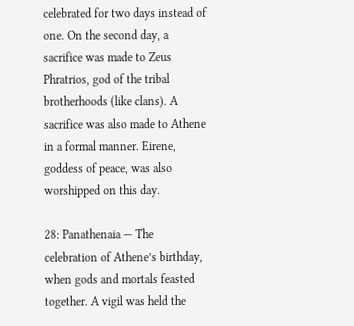celebrated for two days instead of one. On the second day, a sacrifice was made to Zeus Phratrios, god of the tribal brotherhoods (like clans). A sacrifice was also made to Athene in a formal manner. Eirene, goddess of peace, was also worshipped on this day.

28: Panathenaia — The celebration of Athene’s birthday, when gods and mortals feasted together. A vigil was held the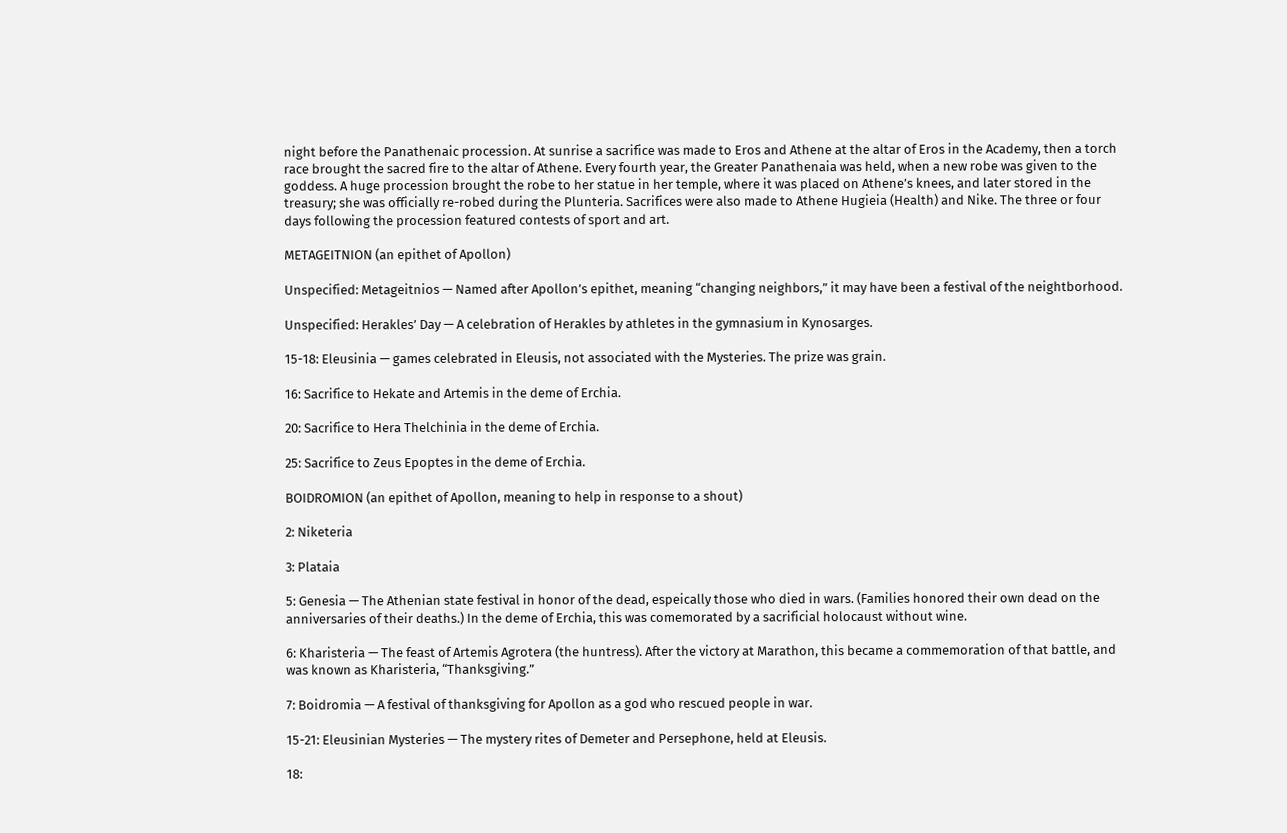night before the Panathenaic procession. At sunrise a sacrifice was made to Eros and Athene at the altar of Eros in the Academy, then a torch race brought the sacred fire to the altar of Athene. Every fourth year, the Greater Panathenaia was held, when a new robe was given to the goddess. A huge procession brought the robe to her statue in her temple, where it was placed on Athene’s knees, and later stored in the treasury; she was officially re-robed during the Plunteria. Sacrifices were also made to Athene Hugieia (Health) and Nike. The three or four days following the procession featured contests of sport and art.

METAGEITNION (an epithet of Apollon)

Unspecified: Metageitnios — Named after Apollon’s epithet, meaning “changing neighbors,” it may have been a festival of the neightborhood.

Unspecified: Herakles’ Day — A celebration of Herakles by athletes in the gymnasium in Kynosarges.

15-18: Eleusinia — games celebrated in Eleusis, not associated with the Mysteries. The prize was grain.

16: Sacrifice to Hekate and Artemis in the deme of Erchia.

20: Sacrifice to Hera Thelchinia in the deme of Erchia.

25: Sacrifice to Zeus Epoptes in the deme of Erchia.

BOIDROMION (an epithet of Apollon, meaning to help in response to a shout)

2: Niketeria

3: Plataia

5: Genesia — The Athenian state festival in honor of the dead, espeically those who died in wars. (Families honored their own dead on the anniversaries of their deaths.) In the deme of Erchia, this was comemorated by a sacrificial holocaust without wine.

6: Kharisteria — The feast of Artemis Agrotera (the huntress). After the victory at Marathon, this became a commemoration of that battle, and was known as Kharisteria, “Thanksgiving.”

7: Boidromia — A festival of thanksgiving for Apollon as a god who rescued people in war.

15-21: Eleusinian Mysteries — The mystery rites of Demeter and Persephone, held at Eleusis.

18: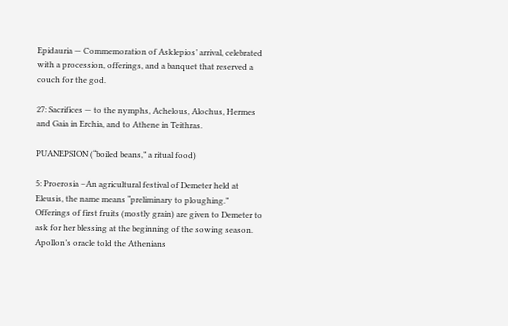Epidauria — Commemoration of Asklepios’ arrival, celebrated with a procession, offerings, and a banquet that reserved a couch for the god.

27: Sacrifices — to the nymphs, Achelous, Alochus, Hermes and Gaia in Erchia, and to Athene in Teithras.

PUANEPSION (“boiled beans,” a ritual food)

5: Proerosia –An agricultural festival of Demeter held at Eleusis, the name means “preliminary to ploughing.” Offerings of first fruits (mostly grain) are given to Demeter to ask for her blessing at the beginning of the sowing season. Apollon’s oracle told the Athenians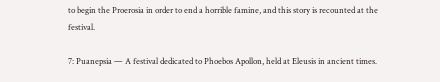to begin the Proerosia in order to end a horrible famine, and this story is recounted at the festival.

7: Puanepsia — A festival dedicated to Phoebos Apollon, held at Eleusis in ancient times.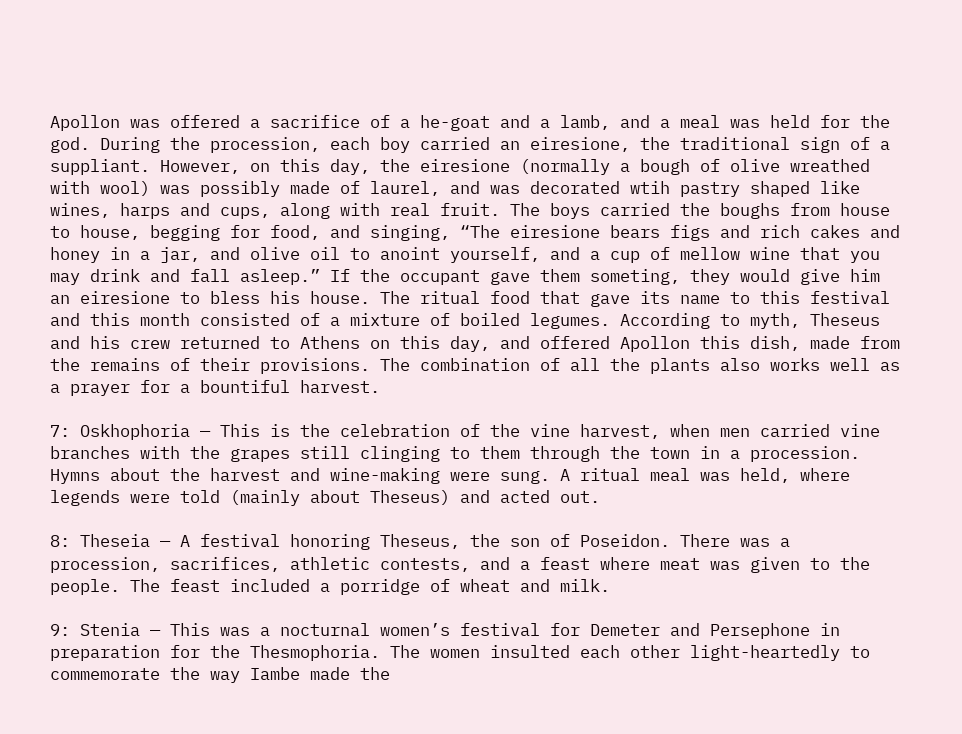Apollon was offered a sacrifice of a he-goat and a lamb, and a meal was held for the god. During the procession, each boy carried an eiresione, the traditional sign of a suppliant. However, on this day, the eiresione (normally a bough of olive wreathed with wool) was possibly made of laurel, and was decorated wtih pastry shaped like wines, harps and cups, along with real fruit. The boys carried the boughs from house to house, begging for food, and singing, “The eiresione bears figs and rich cakes and honey in a jar, and olive oil to anoint yourself, and a cup of mellow wine that you may drink and fall asleep.” If the occupant gave them someting, they would give him an eiresione to bless his house. The ritual food that gave its name to this festival and this month consisted of a mixture of boiled legumes. According to myth, Theseus and his crew returned to Athens on this day, and offered Apollon this dish, made from the remains of their provisions. The combination of all the plants also works well as a prayer for a bountiful harvest.

7: Oskhophoria — This is the celebration of the vine harvest, when men carried vine branches with the grapes still clinging to them through the town in a procession. Hymns about the harvest and wine-making were sung. A ritual meal was held, where legends were told (mainly about Theseus) and acted out.

8: Theseia — A festival honoring Theseus, the son of Poseidon. There was a procession, sacrifices, athletic contests, and a feast where meat was given to the people. The feast included a porridge of wheat and milk.

9: Stenia — This was a nocturnal women’s festival for Demeter and Persephone in preparation for the Thesmophoria. The women insulted each other light-heartedly to commemorate the way Iambe made the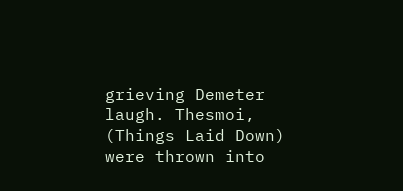grieving Demeter laugh. Thesmoi, (Things Laid Down) were thrown into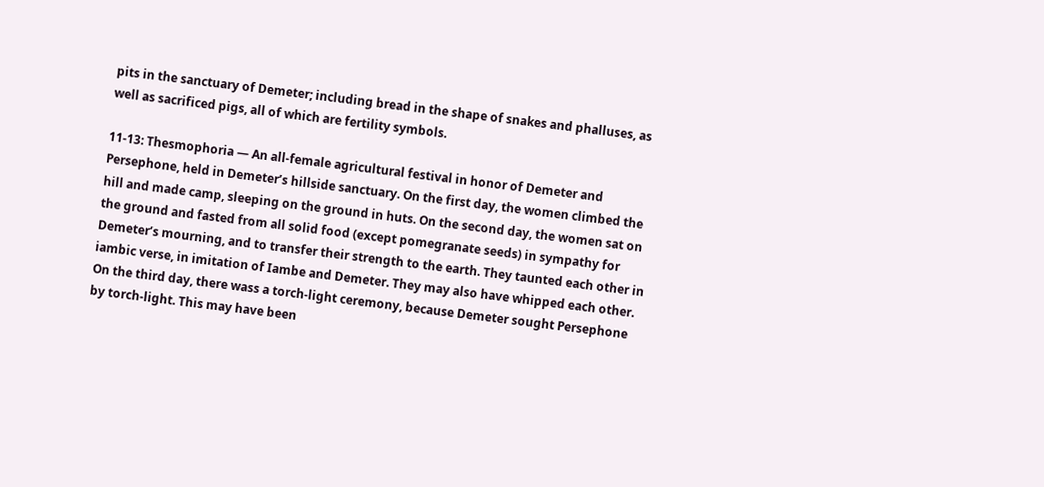pits in the sanctuary of Demeter; including bread in the shape of snakes and phalluses, as well as sacrificed pigs, all of which are fertility symbols.

11-13: Thesmophoria — An all-female agricultural festival in honor of Demeter and Persephone, held in Demeter’s hillside sanctuary. On the first day, the women climbed the hill and made camp, sleeping on the ground in huts. On the second day, the women sat on the ground and fasted from all solid food (except pomegranate seeds) in sympathy for Demeter’s mourning, and to transfer their strength to the earth. They taunted each other in iambic verse, in imitation of Iambe and Demeter. They may also have whipped each other. On the third day, there wass a torch-light ceremony, because Demeter sought Persephone by torch-light. This may have been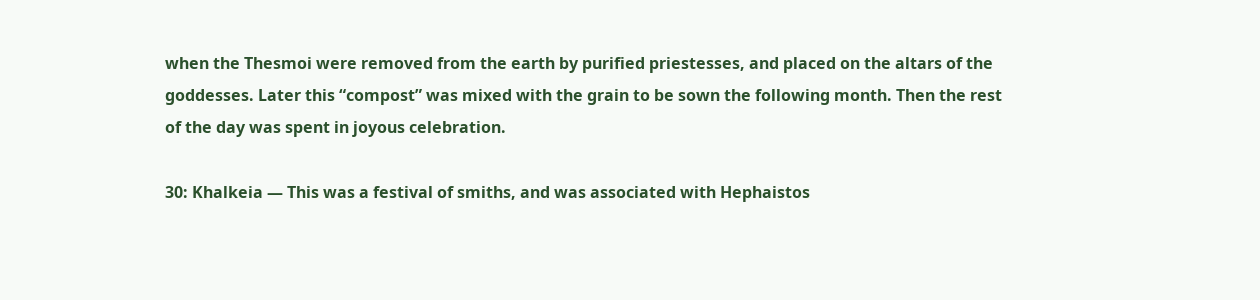when the Thesmoi were removed from the earth by purified priestesses, and placed on the altars of the goddesses. Later this “compost” was mixed with the grain to be sown the following month. Then the rest of the day was spent in joyous celebration.

30: Khalkeia — This was a festival of smiths, and was associated with Hephaistos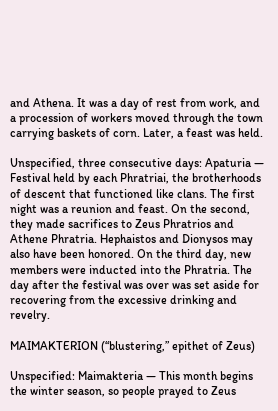and Athena. It was a day of rest from work, and a procession of workers moved through the town carrying baskets of corn. Later, a feast was held.

Unspecified, three consecutive days: Apaturia — Festival held by each Phratriai, the brotherhoods of descent that functioned like clans. The first night was a reunion and feast. On the second, they made sacrifices to Zeus Phratrios and Athene Phratria. Hephaistos and Dionysos may also have been honored. On the third day, new members were inducted into the Phratria. The day after the festival was over was set aside for recovering from the excessive drinking and revelry.

MAIMAKTERION (“blustering,” epithet of Zeus)

Unspecified: Maimakteria — This month begins the winter season, so people prayed to Zeus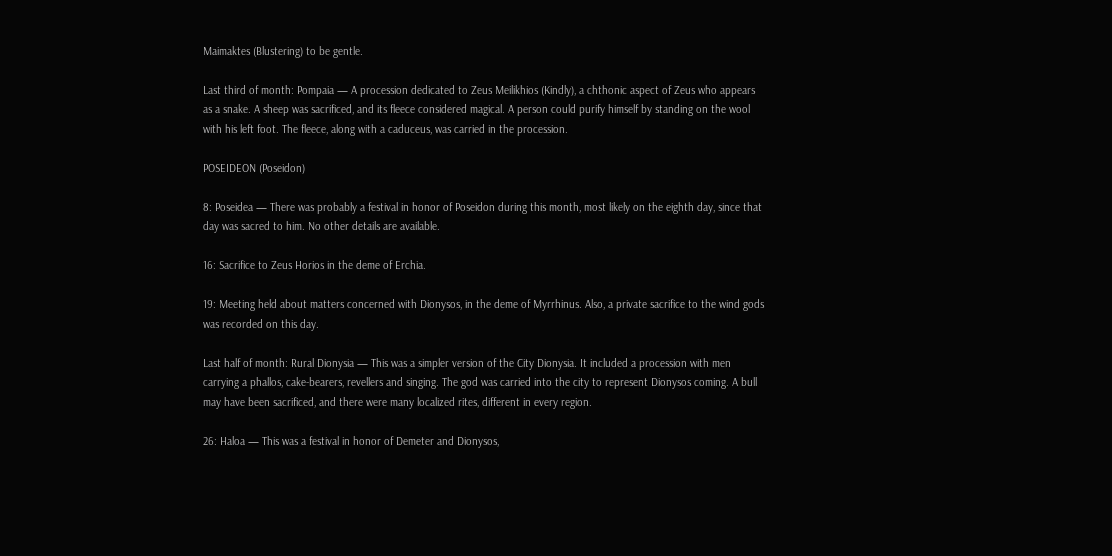Maimaktes (Blustering) to be gentle.

Last third of month: Pompaia — A procession dedicated to Zeus Meilikhios (Kindly), a chthonic aspect of Zeus who appears as a snake. A sheep was sacrificed, and its fleece considered magical. A person could purify himself by standing on the wool with his left foot. The fleece, along with a caduceus, was carried in the procession.

POSEIDEON (Poseidon)

8: Poseidea — There was probably a festival in honor of Poseidon during this month, most likely on the eighth day, since that day was sacred to him. No other details are available.

16: Sacrifice to Zeus Horios in the deme of Erchia.

19: Meeting held about matters concerned with Dionysos, in the deme of Myrrhinus. Also, a private sacrifice to the wind gods was recorded on this day.

Last half of month: Rural Dionysia — This was a simpler version of the City Dionysia. It included a procession with men carrying a phallos, cake-bearers, revellers and singing. The god was carried into the city to represent Dionysos coming. A bull may have been sacrificed, and there were many localized rites, different in every region.

26: Haloa — This was a festival in honor of Demeter and Dionysos,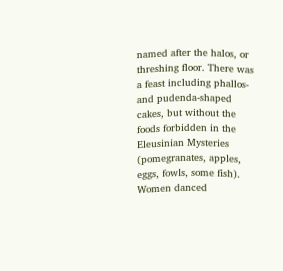named after the halos, or threshing floor. There was a feast including phallos- and pudenda-shaped cakes, but without the foods forbidden in the Eleusinian Mysteries (pomegranates, apples, eggs, fowls, some fish). Women danced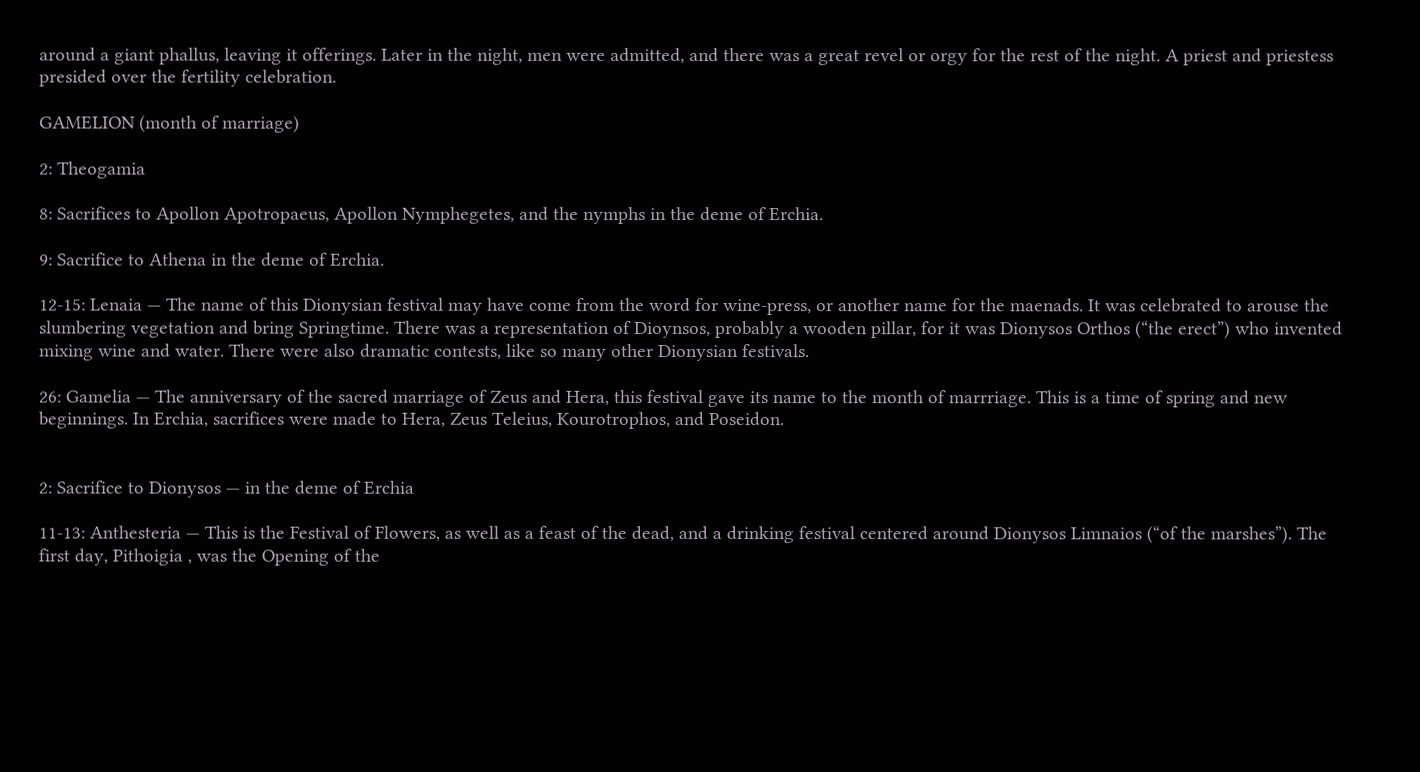around a giant phallus, leaving it offerings. Later in the night, men were admitted, and there was a great revel or orgy for the rest of the night. A priest and priestess presided over the fertility celebration.

GAMELION (month of marriage)

2: Theogamia

8: Sacrifices to Apollon Apotropaeus, Apollon Nymphegetes, and the nymphs in the deme of Erchia.

9: Sacrifice to Athena in the deme of Erchia.

12-15: Lenaia — The name of this Dionysian festival may have come from the word for wine-press, or another name for the maenads. It was celebrated to arouse the slumbering vegetation and bring Springtime. There was a representation of Dioynsos, probably a wooden pillar, for it was Dionysos Orthos (“the erect”) who invented mixing wine and water. There were also dramatic contests, like so many other Dionysian festivals.

26: Gamelia — The anniversary of the sacred marriage of Zeus and Hera, this festival gave its name to the month of marrriage. This is a time of spring and new beginnings. In Erchia, sacrifices were made to Hera, Zeus Teleius, Kourotrophos, and Poseidon.


2: Sacrifice to Dionysos — in the deme of Erchia

11-13: Anthesteria — This is the Festival of Flowers, as well as a feast of the dead, and a drinking festival centered around Dionysos Limnaios (“of the marshes”). The first day, Pithoigia , was the Opening of the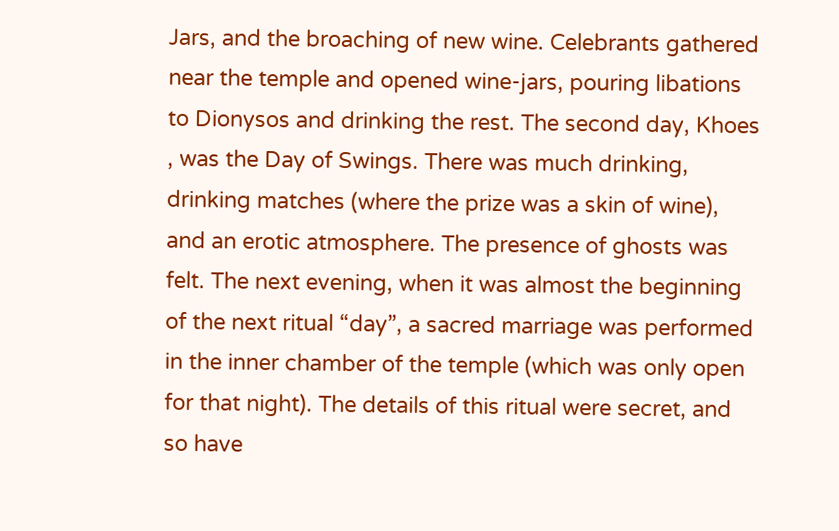Jars, and the broaching of new wine. Celebrants gathered near the temple and opened wine-jars, pouring libations to Dionysos and drinking the rest. The second day, Khoes , was the Day of Swings. There was much drinking, drinking matches (where the prize was a skin of wine), and an erotic atmosphere. The presence of ghosts was felt. The next evening, when it was almost the beginning of the next ritual “day”, a sacred marriage was performed in the inner chamber of the temple (which was only open for that night). The details of this ritual were secret, and so have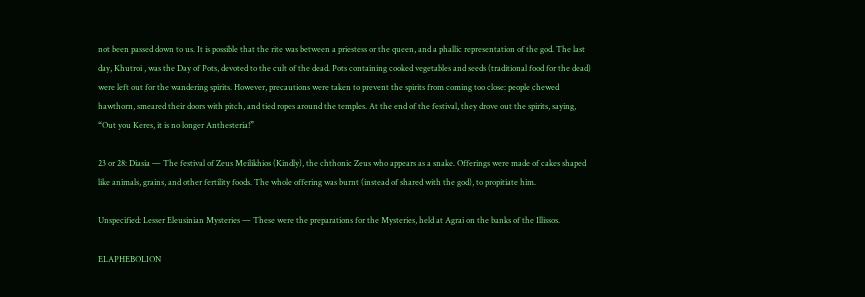not been passed down to us. It is possible that the rite was between a priestess or the queen, and a phallic representation of the god. The last day, Khutroi , was the Day of Pots, devoted to the cult of the dead. Pots containing cooked vegetables and seeds (traditional food for the dead) were left out for the wandering spirits. However, precautions were taken to prevent the spirits from coming too close: people chewed hawthorn, smeared their doors with pitch, and tied ropes around the temples. At the end of the festival, they drove out the spirits, saying, “Out you Keres, it is no longer Anthesteria!”

23 or 28: Diasia — The festival of Zeus Meilikhios (Kindly), the chthonic Zeus who appears as a snake. Offerings were made of cakes shaped like animals, grains, and other fertility foods. The whole offering was burnt (instead of shared with the god), to propitiate him.

Unspecified: Lesser Eleusinian Mysteries — These were the preparations for the Mysteries, held at Agrai on the banks of the Illissos.

ELAPHEBOLION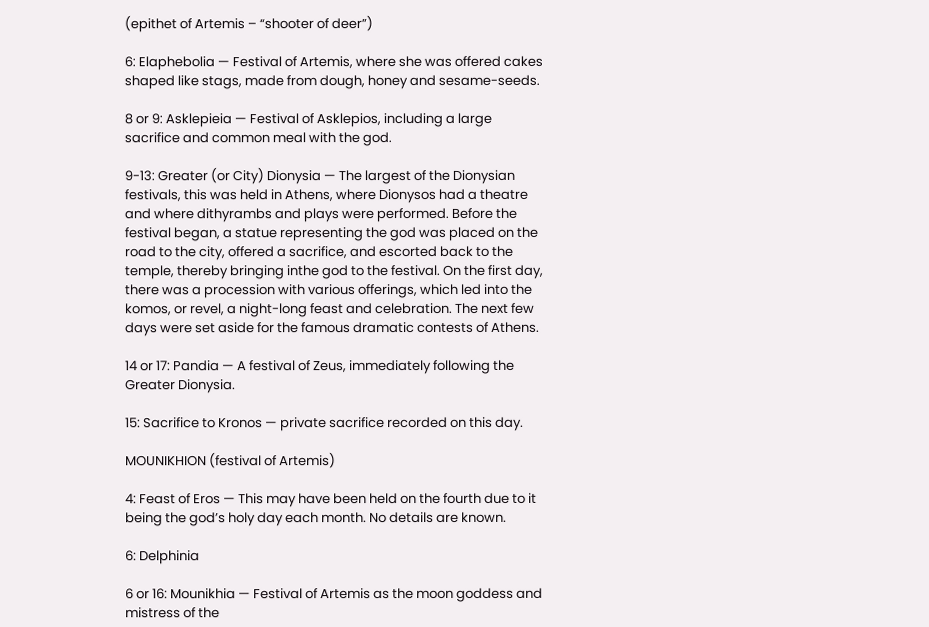(epithet of Artemis – “shooter of deer”)

6: Elaphebolia — Festival of Artemis, where she was offered cakes shaped like stags, made from dough, honey and sesame-seeds.

8 or 9: Asklepieia — Festival of Asklepios, including a large sacrifice and common meal with the god.

9-13: Greater (or City) Dionysia — The largest of the Dionysian festivals, this was held in Athens, where Dionysos had a theatre and where dithyrambs and plays were performed. Before the festival began, a statue representing the god was placed on the road to the city, offered a sacrifice, and escorted back to the temple, thereby bringing inthe god to the festival. On the first day, there was a procession with various offerings, which led into the komos, or revel, a night-long feast and celebration. The next few days were set aside for the famous dramatic contests of Athens.

14 or 17: Pandia — A festival of Zeus, immediately following the Greater Dionysia.

15: Sacrifice to Kronos — private sacrifice recorded on this day.

MOUNIKHION (festival of Artemis)

4: Feast of Eros — This may have been held on the fourth due to it being the god’s holy day each month. No details are known.

6: Delphinia

6 or 16: Mounikhia — Festival of Artemis as the moon goddess and mistress of the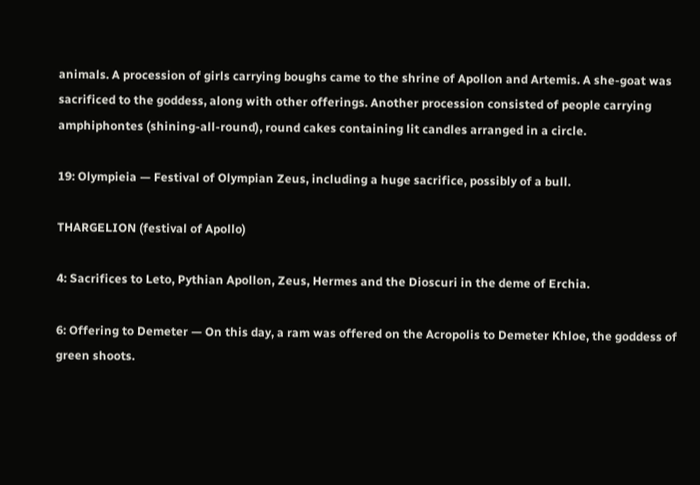animals. A procession of girls carrying boughs came to the shrine of Apollon and Artemis. A she-goat was sacrificed to the goddess, along with other offerings. Another procession consisted of people carrying amphiphontes (shining-all-round), round cakes containing lit candles arranged in a circle.

19: Olympieia — Festival of Olympian Zeus, including a huge sacrifice, possibly of a bull.

THARGELION (festival of Apollo)

4: Sacrifices to Leto, Pythian Apollon, Zeus, Hermes and the Dioscuri in the deme of Erchia.

6: Offering to Demeter — On this day, a ram was offered on the Acropolis to Demeter Khloe, the goddess of green shoots.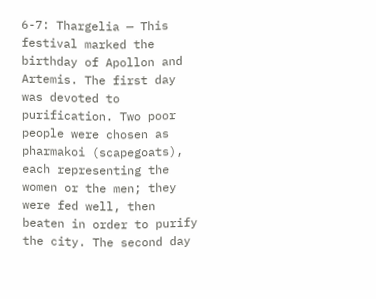6-7: Thargelia — This festival marked the birthday of Apollon and Artemis. The first day was devoted to purification. Two poor people were chosen as pharmakoi (scapegoats), each representing the women or the men; they were fed well, then beaten in order to purify the city. The second day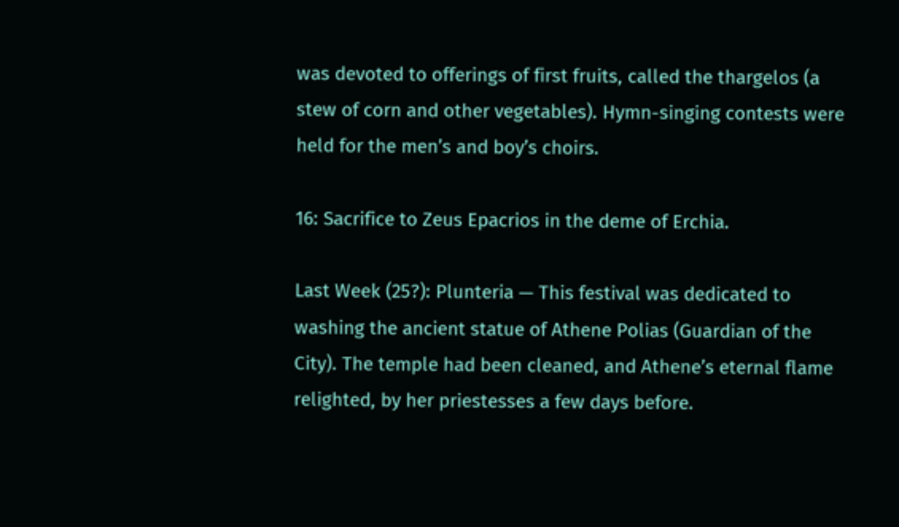was devoted to offerings of first fruits, called the thargelos (a stew of corn and other vegetables). Hymn-singing contests were held for the men’s and boy’s choirs.

16: Sacrifice to Zeus Epacrios in the deme of Erchia.

Last Week (25?): Plunteria — This festival was dedicated to washing the ancient statue of Athene Polias (Guardian of the City). The temple had been cleaned, and Athene’s eternal flame relighted, by her priestesses a few days before.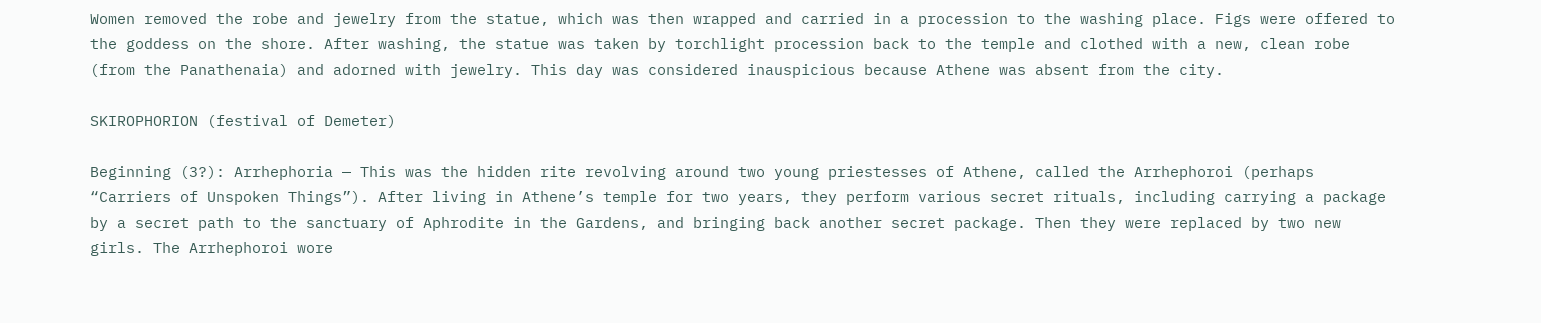Women removed the robe and jewelry from the statue, which was then wrapped and carried in a procession to the washing place. Figs were offered to the goddess on the shore. After washing, the statue was taken by torchlight procession back to the temple and clothed with a new, clean robe (from the Panathenaia) and adorned with jewelry. This day was considered inauspicious because Athene was absent from the city.

SKIROPHORION (festival of Demeter)

Beginning (3?): Arrhephoria — This was the hidden rite revolving around two young priestesses of Athene, called the Arrhephoroi (perhaps “Carriers of Unspoken Things”). After living in Athene’s temple for two years, they perform various secret rituals, including carrying a package by a secret path to the sanctuary of Aphrodite in the Gardens, and bringing back another secret package. Then they were replaced by two new girls. The Arrhephoroi wore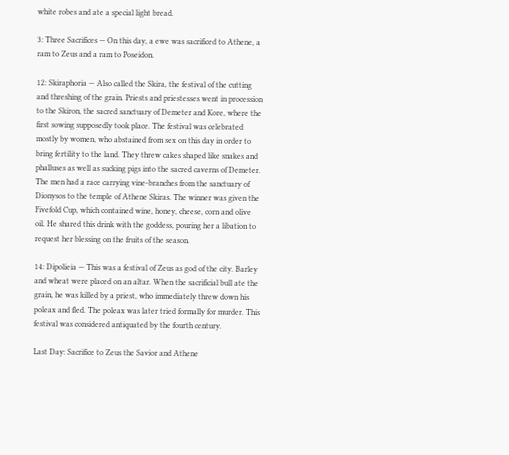white robes and ate a special light bread.

3: Three Sacrifices — On this day, a ewe was sacrificed to Athene, a ram to Zeus and a ram to Poseidon.

12: Skiraphoria — Also called the Skira, the festival of the cutting and threshing of the grain. Priests and priestesses went in procession to the Skiron, the sacred sanctuary of Demeter and Kore, where the first sowing supposedly took place. The festival was celebrated mostly by women, who abstained from sex on this day in order to bring fertility to the land. They threw cakes shaped like snakes and phalluses as well as sucking pigs into the sacred caverns of Demeter. The men had a race carrying vine-branches from the sanctuary of Dionysos to the temple of Athene Skiras. The winner was given the Fivefold Cup, which contained wine, honey, cheese, corn and olive oil. He shared this drink with the goddess, pouring her a libation to request her blessing on the fruits of the season.

14: Dipolieia — This was a festival of Zeus as god of the city. Barley and wheat were placed on an altar. When the sacrificial bull ate the grain, he was killed by a priest, who immediately threw down his poleax and fled. The poleax was later tried formally for murder. This festival was considered antiquated by the fourth century.

Last Day: Sacrifice to Zeus the Savior and Athene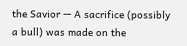the Savior — A sacrifice (possibly a bull) was made on the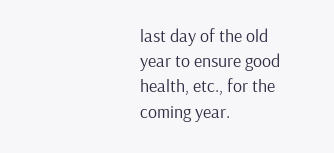last day of the old year to ensure good health, etc., for the coming year.